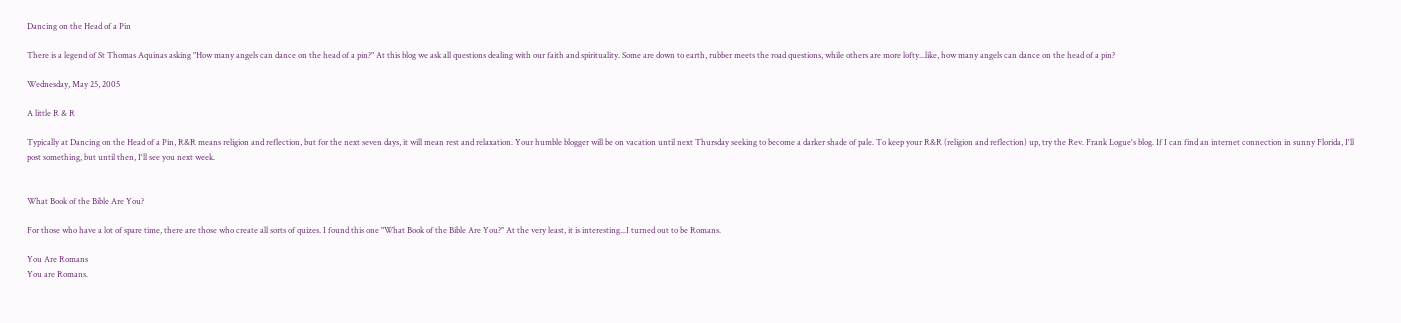Dancing on the Head of a Pin

There is a legend of St Thomas Aquinas asking "How many angels can dance on the head of a pin?" At this blog we ask all questions dealing with our faith and spirituality. Some are down to earth, rubber meets the road questions, while others are more lofty...like, how many angels can dance on the head of a pin?

Wednesday, May 25, 2005

A little R & R

Typically at Dancing on the Head of a Pin, R&R means religion and reflection, but for the next seven days, it will mean rest and relaxation. Your humble blogger will be on vacation until next Thursday seeking to become a darker shade of pale. To keep your R&R (religion and reflection) up, try the Rev. Frank Logue's blog. If I can find an internet connection in sunny Florida, I'll post something, but until then, I'll see you next week.


What Book of the Bible Are You?

For those who have a lot of spare time, there are those who create all sorts of quizes. I found this one "What Book of the Bible Are You?" At the very least, it is interesting...I turned out to be Romans.

You Are Romans
You are Romans.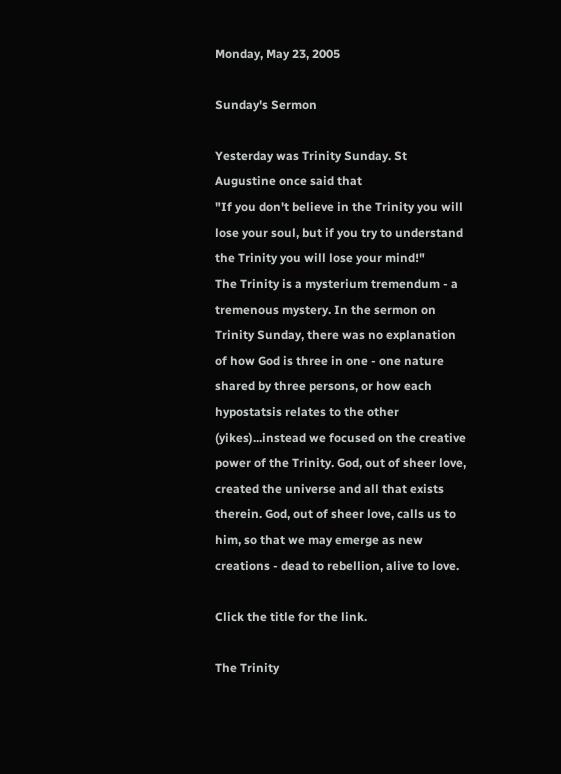Monday, May 23, 2005

Sunday's Sermon

Yesterday was Trinity Sunday. St Augustine once said that
"If you don't believe in the Trinity you will lose your soul, but if you try to understand the Trinity you will lose your mind!"
The Trinity is a mysterium tremendum - a tremenous mystery. In the sermon on Trinity Sunday, there was no explanation of how God is three in one - one nature shared by three persons, or how each hypostatsis relates to the other (yikes)...instead we focused on the creative power of the Trinity. God, out of sheer love, created the universe and all that exists therein. God, out of sheer love, calls us to him, so that we may emerge as new creations - dead to rebellion, alive to love.

Click the title for the link.

The Trinity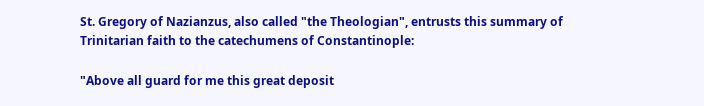St. Gregory of Nazianzus, also called "the Theologian", entrusts this summary of Trinitarian faith to the catechumens of Constantinople:

"Above all guard for me this great deposit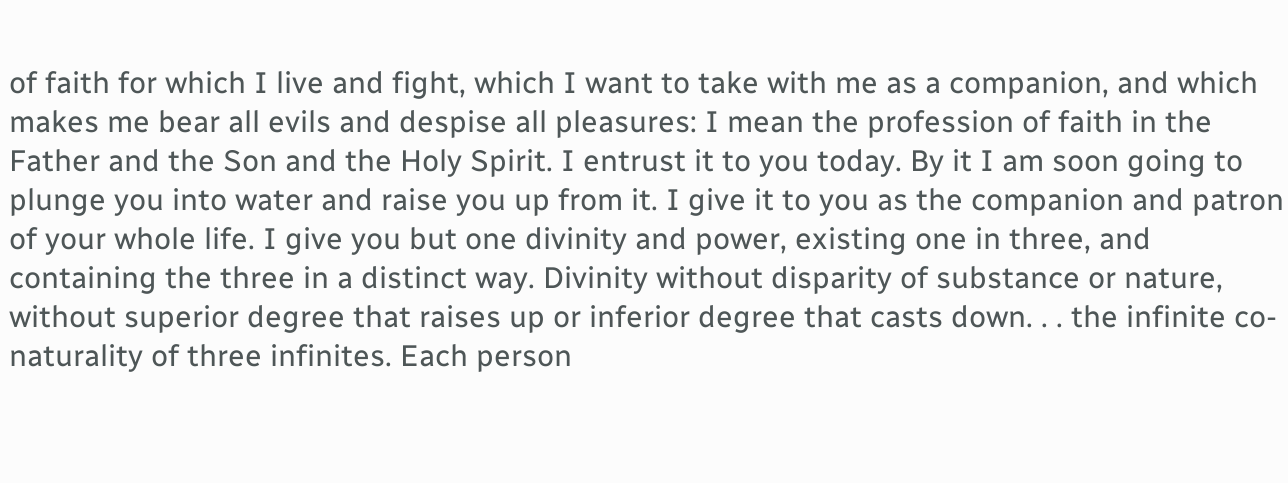of faith for which I live and fight, which I want to take with me as a companion, and which makes me bear all evils and despise all pleasures: I mean the profession of faith in the Father and the Son and the Holy Spirit. I entrust it to you today. By it I am soon going to plunge you into water and raise you up from it. I give it to you as the companion and patron of your whole life. I give you but one divinity and power, existing one in three, and containing the three in a distinct way. Divinity without disparity of substance or nature, without superior degree that raises up or inferior degree that casts down. . . the infinite co-naturality of three infinites. Each person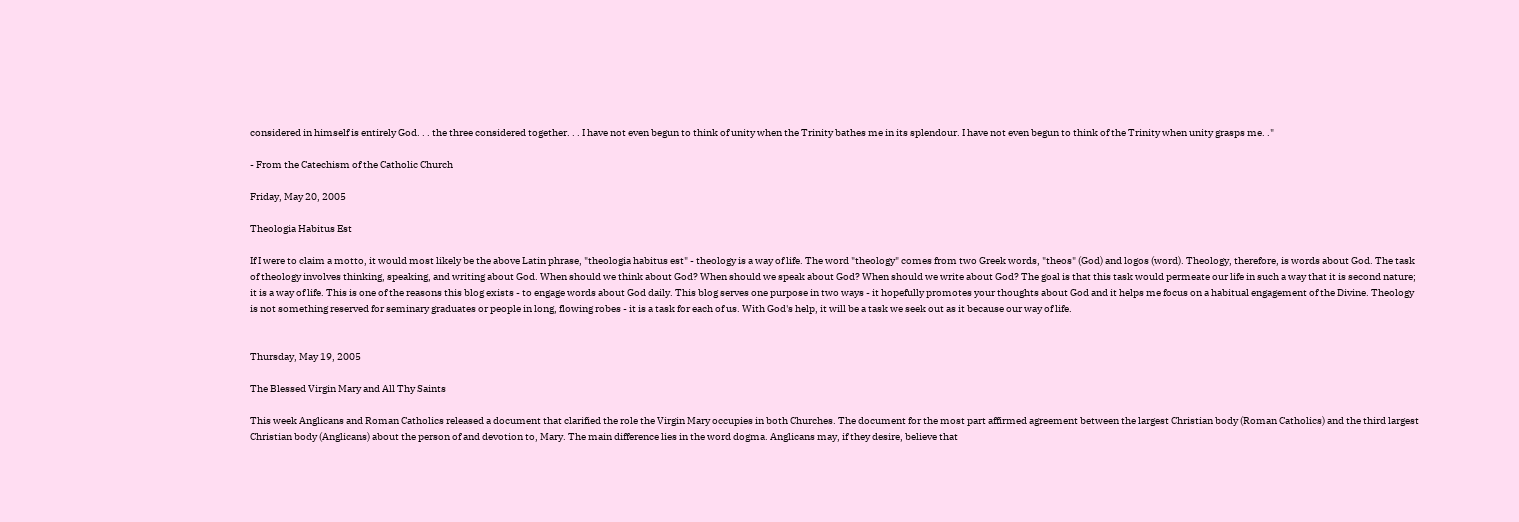considered in himself is entirely God. . . the three considered together. . . I have not even begun to think of unity when the Trinity bathes me in its splendour. I have not even begun to think of the Trinity when unity grasps me. ."

- From the Catechism of the Catholic Church

Friday, May 20, 2005

Theologia Habitus Est

If I were to claim a motto, it would most likely be the above Latin phrase, "theologia habitus est" - theology is a way of life. The word "theology" comes from two Greek words, "theos" (God) and logos (word). Theology, therefore, is words about God. The task of theology involves thinking, speaking, and writing about God. When should we think about God? When should we speak about God? When should we write about God? The goal is that this task would permeate our life in such a way that it is second nature; it is a way of life. This is one of the reasons this blog exists - to engage words about God daily. This blog serves one purpose in two ways - it hopefully promotes your thoughts about God and it helps me focus on a habitual engagement of the Divine. Theology is not something reserved for seminary graduates or people in long, flowing robes - it is a task for each of us. With God's help, it will be a task we seek out as it because our way of life.


Thursday, May 19, 2005

The Blessed Virgin Mary and All Thy Saints

This week Anglicans and Roman Catholics released a document that clarified the role the Virgin Mary occupies in both Churches. The document for the most part affirmed agreement between the largest Christian body (Roman Catholics) and the third largest Christian body (Anglicans) about the person of and devotion to, Mary. The main difference lies in the word dogma. Anglicans may, if they desire, believe that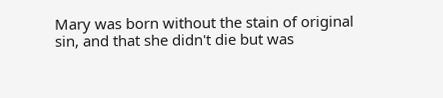Mary was born without the stain of original sin, and that she didn't die but was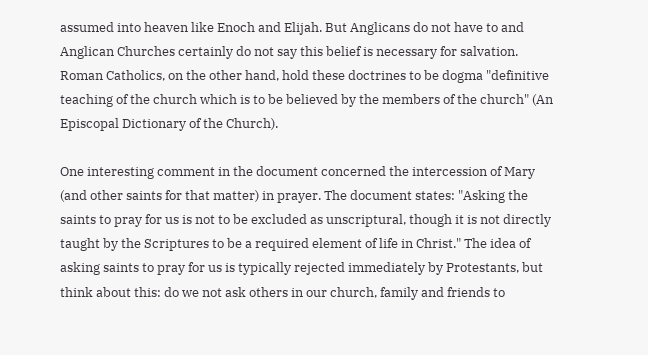assumed into heaven like Enoch and Elijah. But Anglicans do not have to and Anglican Churches certainly do not say this belief is necessary for salvation. Roman Catholics, on the other hand, hold these doctrines to be dogma "definitive teaching of the church which is to be believed by the members of the church" (An Episcopal Dictionary of the Church).

One interesting comment in the document concerned the intercession of Mary (and other saints for that matter) in prayer. The document states: "Asking the saints to pray for us is not to be excluded as unscriptural, though it is not directly taught by the Scriptures to be a required element of life in Christ." The idea of asking saints to pray for us is typically rejected immediately by Protestants, but think about this: do we not ask others in our church, family and friends to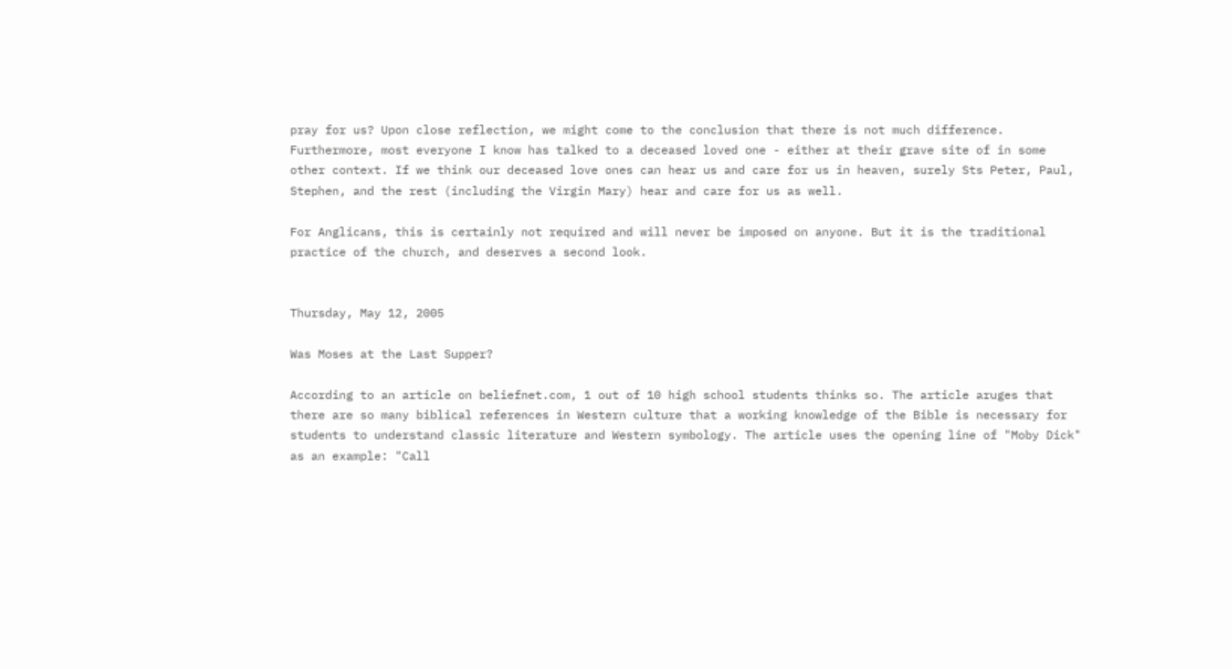pray for us? Upon close reflection, we might come to the conclusion that there is not much difference. Furthermore, most everyone I know has talked to a deceased loved one - either at their grave site of in some other context. If we think our deceased love ones can hear us and care for us in heaven, surely Sts Peter, Paul, Stephen, and the rest (including the Virgin Mary) hear and care for us as well.

For Anglicans, this is certainly not required and will never be imposed on anyone. But it is the traditional practice of the church, and deserves a second look.


Thursday, May 12, 2005

Was Moses at the Last Supper?

According to an article on beliefnet.com, 1 out of 10 high school students thinks so. The article aruges that there are so many biblical references in Western culture that a working knowledge of the Bible is necessary for students to understand classic literature and Western symbology. The article uses the opening line of "Moby Dick" as an example: "Call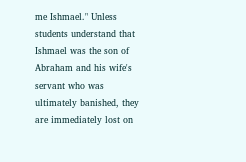me Ishmael." Unless students understand that Ishmael was the son of Abraham and his wife's servant who was ultimately banished, they are immediately lost on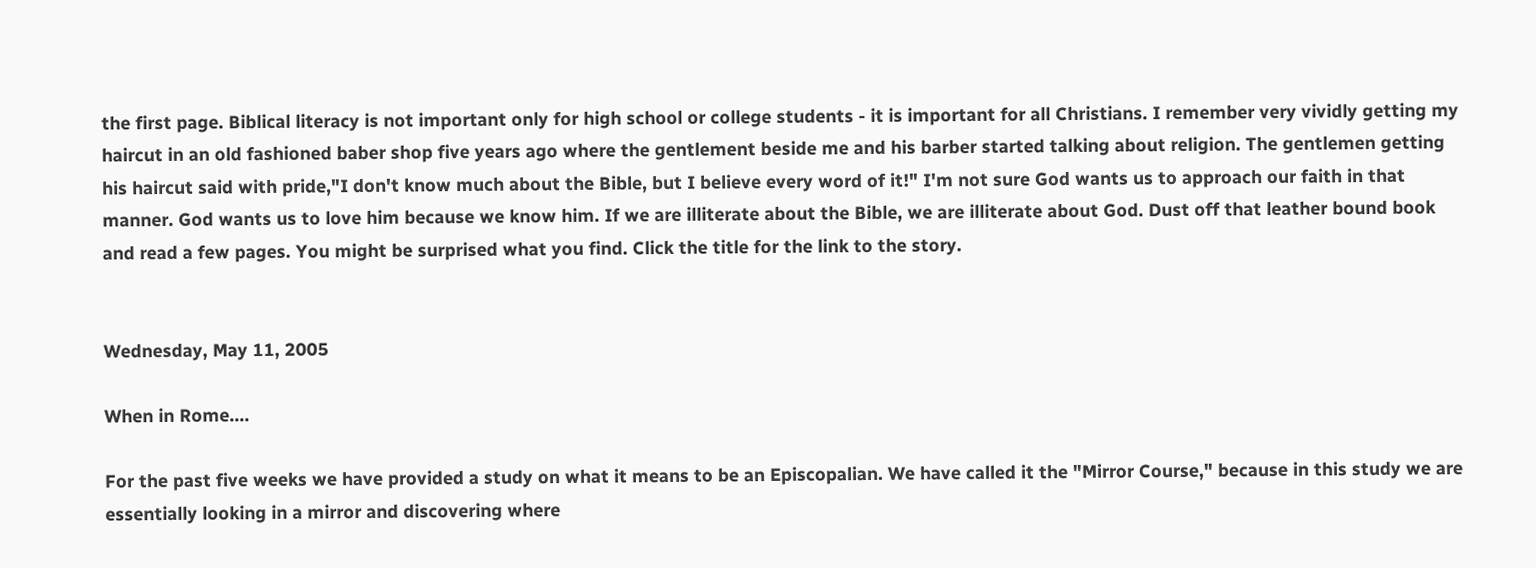the first page. Biblical literacy is not important only for high school or college students - it is important for all Christians. I remember very vividly getting my haircut in an old fashioned baber shop five years ago where the gentlement beside me and his barber started talking about religion. The gentlemen getting his haircut said with pride,"I don't know much about the Bible, but I believe every word of it!" I'm not sure God wants us to approach our faith in that manner. God wants us to love him because we know him. If we are illiterate about the Bible, we are illiterate about God. Dust off that leather bound book and read a few pages. You might be surprised what you find. Click the title for the link to the story.


Wednesday, May 11, 2005

When in Rome....

For the past five weeks we have provided a study on what it means to be an Episcopalian. We have called it the "Mirror Course," because in this study we are essentially looking in a mirror and discovering where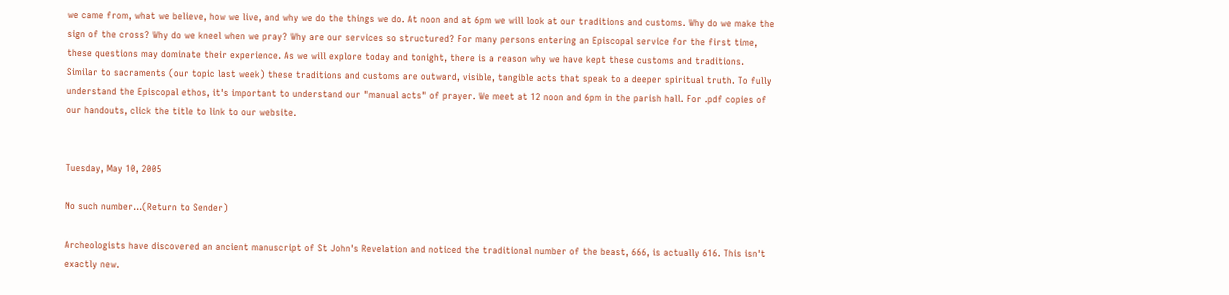we came from, what we believe, how we live, and why we do the things we do. At noon and at 6pm we will look at our traditions and customs. Why do we make the sign of the cross? Why do we kneel when we pray? Why are our services so structured? For many persons entering an Episcopal service for the first time, these questions may dominate their experience. As we will explore today and tonight, there is a reason why we have kept these customs and traditions. Similar to sacraments (our topic last week) these traditions and customs are outward, visible, tangible acts that speak to a deeper spiritual truth. To fully understand the Episcopal ethos, it's important to understand our "manual acts" of prayer. We meet at 12 noon and 6pm in the parish hall. For .pdf copies of our handouts, click the title to link to our website.


Tuesday, May 10, 2005

No such number...(Return to Sender)

Archeologists have discovered an ancient manuscript of St John's Revelation and noticed the traditional number of the beast, 666, is actually 616. This isn't exactly new.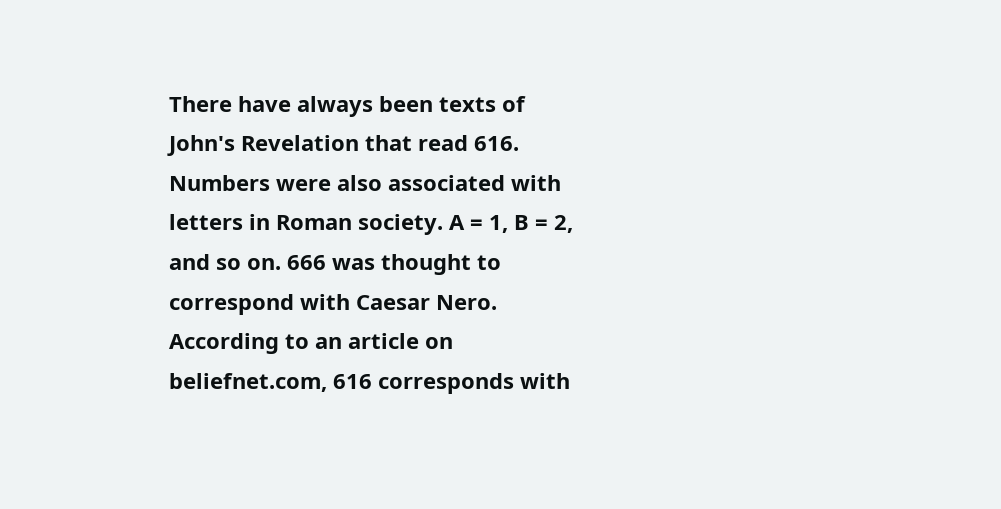There have always been texts of John's Revelation that read 616. Numbers were also associated with letters in Roman society. A = 1, B = 2, and so on. 666 was thought to correspond with Caesar Nero. According to an article on beliefnet.com, 616 corresponds with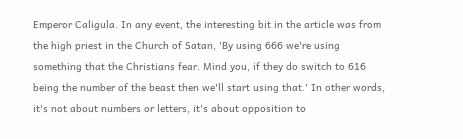Emperor Caligula. In any event, the interesting bit in the article was from the high priest in the Church of Satan, 'By using 666 we're using something that the Christians fear. Mind you, if they do switch to 616 being the number of the beast then we'll start using that.' In other words, it's not about numbers or letters, it's about opposition to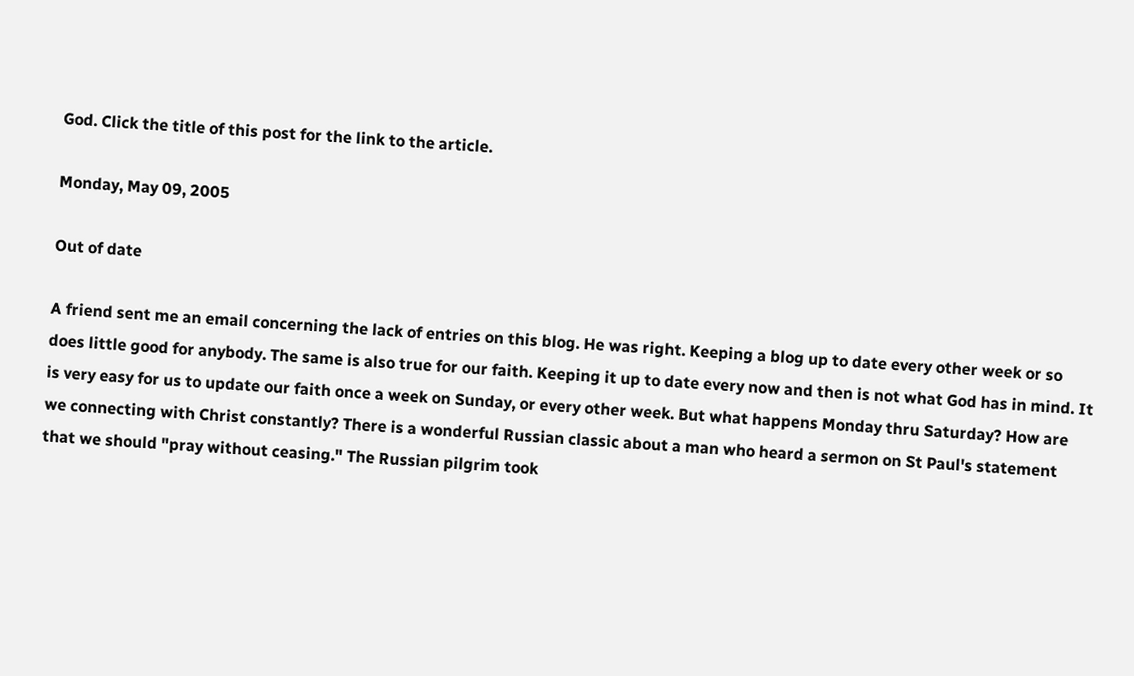God. Click the title of this post for the link to the article.

Monday, May 09, 2005

Out of date

A friend sent me an email concerning the lack of entries on this blog. He was right. Keeping a blog up to date every other week or so does little good for anybody. The same is also true for our faith. Keeping it up to date every now and then is not what God has in mind. It is very easy for us to update our faith once a week on Sunday, or every other week. But what happens Monday thru Saturday? How are we connecting with Christ constantly? There is a wonderful Russian classic about a man who heard a sermon on St Paul's statement that we should "pray without ceasing." The Russian pilgrim took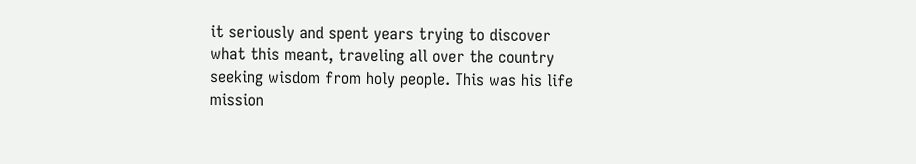it seriously and spent years trying to discover what this meant, traveling all over the country seeking wisdom from holy people. This was his life mission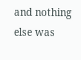and nothing else was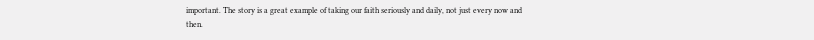important. The story is a great example of taking our faith seriously and daily, not just every now and then.